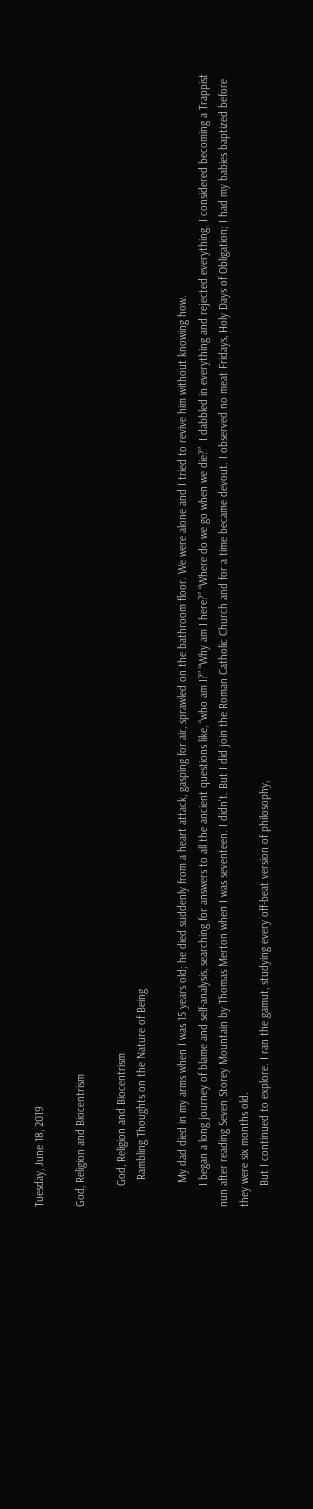Tuesday, June 18, 2019

God, Religion and Biocentrism

       God, Religion and Biocentrism
         Rambling Thoughts on the Nature of Being

        My dad died in my arms when I was 15 years old; he died suddenly from a heart attack, gasping for air, sprawled on the bathroom floor. We were alone and I tried to revive him without knowing how.
       I began a long journey of blame and self-analysis, searching for answers to all the ancient questions like, “who am I?” “Why am I here?” “Where do we go when we die?”  I dabbled in everything and rejected everything. I considered becoming a Trappist nun after reading Seven Storey Mountain by Thomas Merton when I was seventeen. I didn’t. But I did join the Roman Catholic Church and for a time became devout. I observed no meat Fridays, Holy Days of Obligation; I had my babies baptized before they were six months old.
       But I continued to explore. I ran the gamut, studying every off-beat version of philosophy,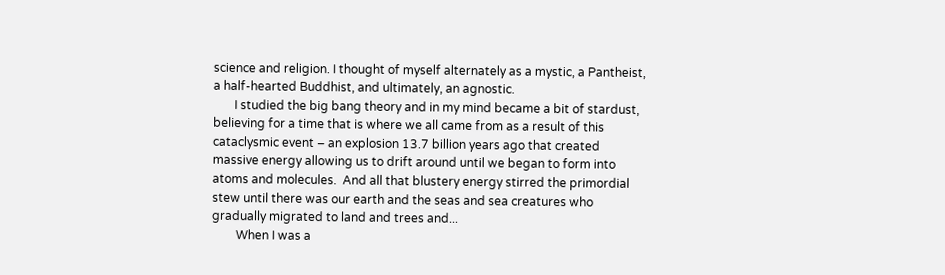science and religion. I thought of myself alternately as a mystic, a Pantheist, a half-hearted Buddhist, and ultimately, an agnostic.
       I studied the big bang theory and in my mind became a bit of stardust, believing for a time that is where we all came from as a result of this cataclysmic event – an explosion 13.7 billion years ago that created massive energy allowing us to drift around until we began to form into atoms and molecules.  And all that blustery energy stirred the primordial stew until there was our earth and the seas and sea creatures who gradually migrated to land and trees and...
        When I was a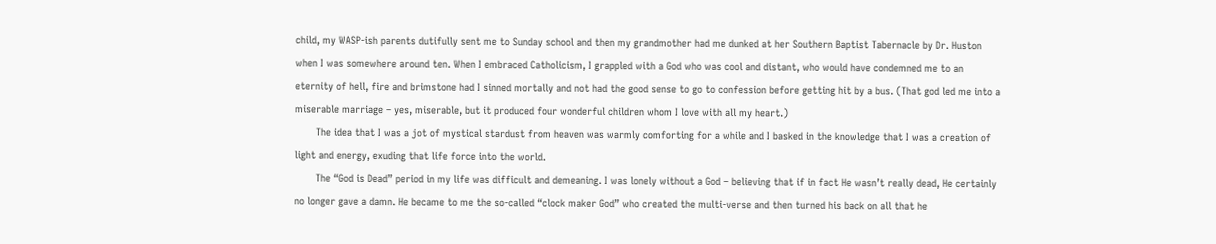child, my WASP-ish parents dutifully sent me to Sunday school and then my grandmother had me dunked at her Southern Baptist Tabernacle by Dr. Huston when I was somewhere around ten. When I embraced Catholicism, I grappled with a God who was cool and distant, who would have condemned me to an eternity of hell, fire and brimstone had I sinned mortally and not had the good sense to go to confession before getting hit by a bus. (That god led me into a miserable marriage – yes, miserable, but it produced four wonderful children whom I love with all my heart.)
       The idea that I was a jot of mystical stardust from heaven was warmly comforting for a while and I basked in the knowledge that I was a creation of light and energy, exuding that life force into the world.
       The “God is Dead” period in my life was difficult and demeaning. I was lonely without a God – believing that if in fact He wasn’t really dead, He certainly no longer gave a damn. He became to me the so-called “clock maker God” who created the multi-verse and then turned his back on all that he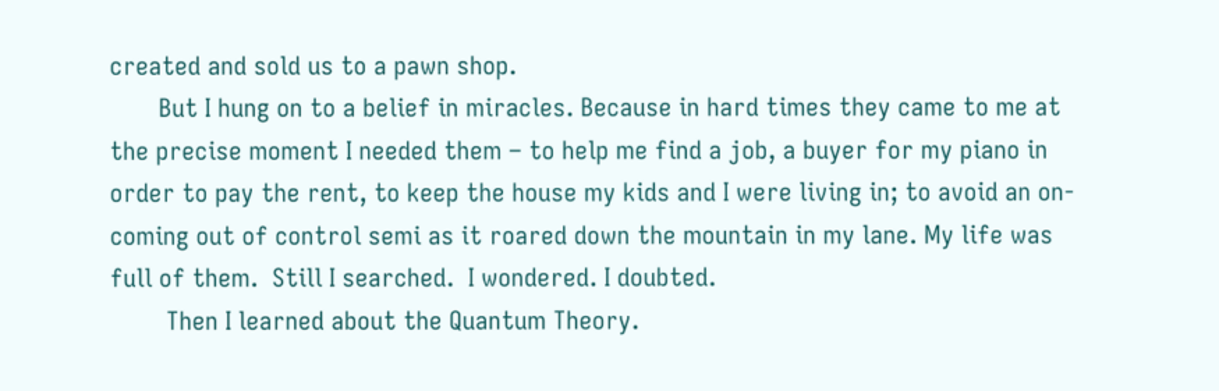created and sold us to a pawn shop.
       But I hung on to a belief in miracles. Because in hard times they came to me at the precise moment I needed them – to help me find a job, a buyer for my piano in order to pay the rent, to keep the house my kids and I were living in; to avoid an on-coming out of control semi as it roared down the mountain in my lane. My life was full of them.  Still I searched.  I wondered. I doubted.
        Then I learned about the Quantum Theory.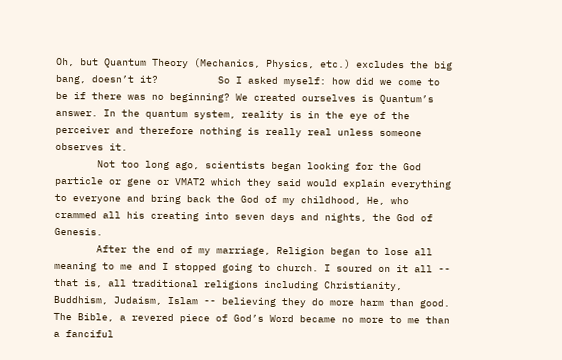Oh, but Quantum Theory (Mechanics, Physics, etc.) excludes the big bang, doesn’t it?          So I asked myself: how did we come to be if there was no beginning? We created ourselves is Quantum’s answer. In the quantum system, reality is in the eye of the perceiver and therefore nothing is really real unless someone observes it.
       Not too long ago, scientists began looking for the God particle or gene or VMAT2 which they said would explain everything to everyone and bring back the God of my childhood, He, who crammed all his creating into seven days and nights, the God of Genesis.
       After the end of my marriage, Religion began to lose all meaning to me and I stopped going to church. I soured on it all -- that is, all traditional religions including Christianity, Buddhism, Judaism, Islam -- believing they do more harm than good. The Bible, a revered piece of God’s Word became no more to me than a fanciful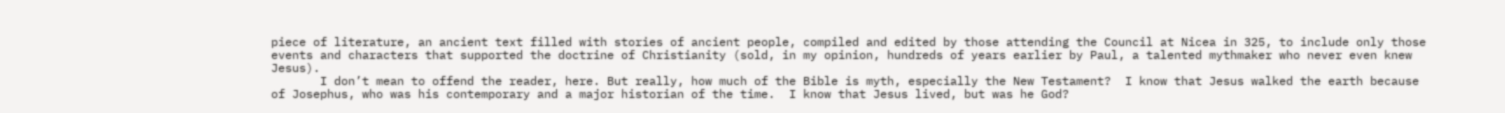piece of literature, an ancient text filled with stories of ancient people, compiled and edited by those attending the Council at Nicea in 325, to include only those events and characters that supported the doctrine of Christianity (sold, in my opinion, hundreds of years earlier by Paul, a talented mythmaker who never even knew Jesus).
       I don’t mean to offend the reader, here. But really, how much of the Bible is myth, especially the New Testament?  I know that Jesus walked the earth because of Josephus, who was his contemporary and a major historian of the time.  I know that Jesus lived, but was he God?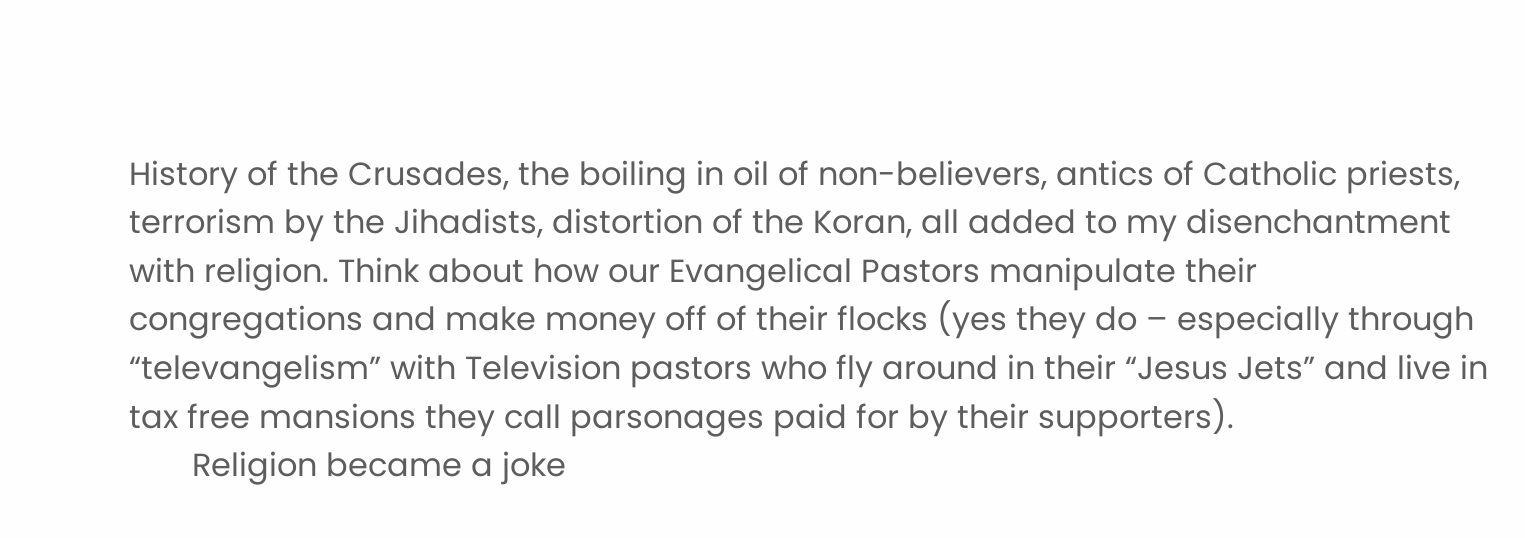History of the Crusades, the boiling in oil of non-believers, antics of Catholic priests, terrorism by the Jihadists, distortion of the Koran, all added to my disenchantment with religion. Think about how our Evangelical Pastors manipulate their congregations and make money off of their flocks (yes they do – especially through “televangelism” with Television pastors who fly around in their “Jesus Jets” and live in tax free mansions they call parsonages paid for by their supporters).
       Religion became a joke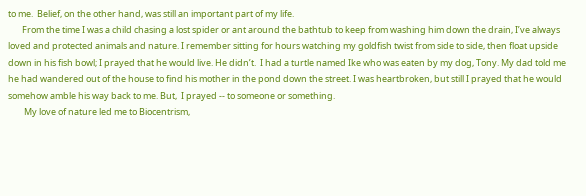to me.  Belief, on the other hand, was still an important part of my life.
       From the time I was a child chasing a lost spider or ant around the bathtub to keep from washing him down the drain, I’ve always loved and protected animals and nature. I remember sitting for hours watching my goldfish twist from side to side, then float upside down in his fish bowl; I prayed that he would live. He didn’t.  I had a turtle named Ike who was eaten by my dog, Tony. My dad told me he had wandered out of the house to find his mother in the pond down the street. I was heartbroken, but still I prayed that he would somehow amble his way back to me. But,  I prayed -- to someone or something.
        My love of nature led me to Biocentrism,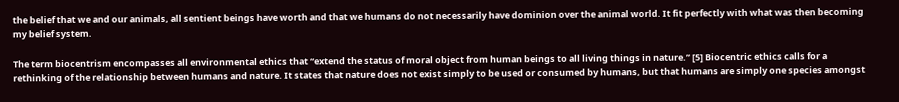the belief that we and our animals, all sentient beings have worth and that we humans do not necessarily have dominion over the animal world. It fit perfectly with what was then becoming my belief system.

The term biocentrism encompasses all environmental ethics that “extend the status of moral object from human beings to all living things in nature.” [5] Biocentric ethics calls for a rethinking of the relationship between humans and nature. It states that nature does not exist simply to be used or consumed by humans, but that humans are simply one species amongst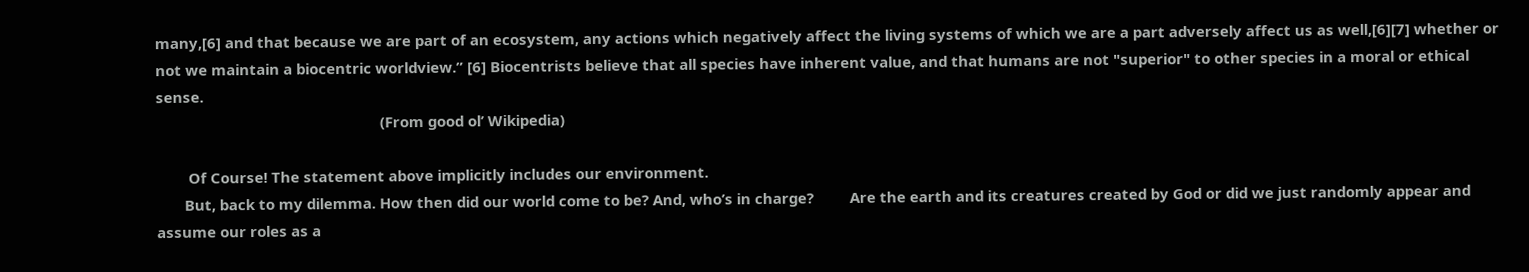many,[6] and that because we are part of an ecosystem, any actions which negatively affect the living systems of which we are a part adversely affect us as well,[6][7] whether or not we maintain a biocentric worldview.” [6] Biocentrists believe that all species have inherent value, and that humans are not "superior" to other species in a moral or ethical sense.
                                                        (From good ol’ Wikipedia)

        Of Course! The statement above implicitly includes our environment.
       But, back to my dilemma. How then did our world come to be? And, who’s in charge?         Are the earth and its creatures created by God or did we just randomly appear and assume our roles as a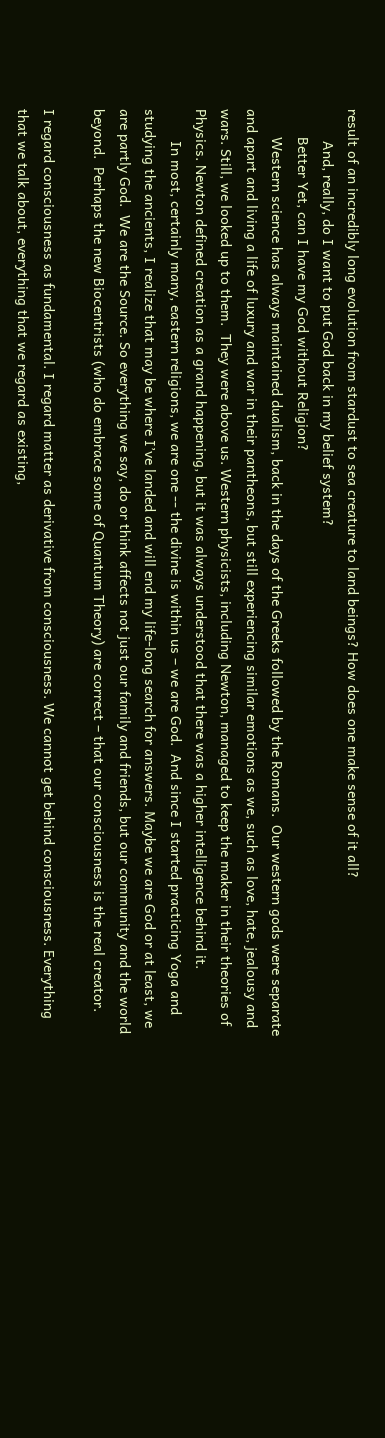result of an incredibly long evolution from stardust to sea creature to land beings? How does one make sense of it all?
        And, really, do I want to put God back in my belief system?
       Better Yet, can I have my God without Religion?
       Western science has always maintained dualism, back in the days of the Greeks followed by the Romans.  Our western gods were separate and apart and living a life of luxury and war in their pantheons, but still experiencing similar emotions as we, such as love, hate, jealousy and wars. Still, we looked up to them.  They were above us. Western physicists, including Newton, managed to keep the maker in their theories of Physics. Newton defined creation as a grand happening, but it was always understood that there was a higher intelligence behind it.
        In most, certainly many, eastern religions, we are one -- the divine is within us – we are God.  And since I started practicing Yoga and studying the ancients, I realize that may be where I’ve landed and will end my life-long search for answers. Maybe we are God or at least, we are partly God.  We are the Source. So everything we say, do or think affects not just our family and friends, but our community and the world beyond.  Perhaps the new Biocentrists (who do embrace some of Quantum Theory) are correct – that our consciousness is the real creator.

I regard consciousness as fundamental. I regard matter as derivative from consciousness. We cannot get behind consciousness. Everything that we talk about, everything that we regard as existing,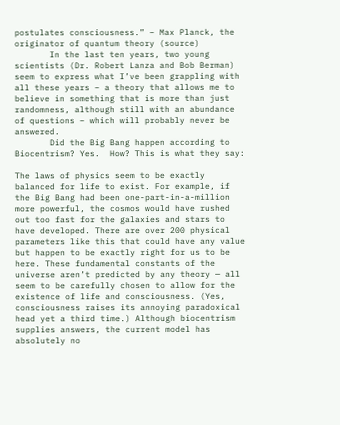postulates consciousness.” – Max Planck, the originator of quantum theory (source)
       In the last ten years, two young scientists (Dr. Robert Lanza and Bob Berman) seem to express what I’ve been grappling with all these years – a theory that allows me to believe in something that is more than just randomness, although still with an abundance of questions – which will probably never be answered.
       Did the Big Bang happen according to Biocentrism? Yes.  How? This is what they say:

The laws of physics seem to be exactly balanced for life to exist. For example, if the Big Bang had been one-part-in-a-million more powerful, the cosmos would have rushed out too fast for the galaxies and stars to have developed. There are over 200 physical parameters like this that could have any value but happen to be exactly right for us to be here. These fundamental constants of the universe aren’t predicted by any theory — all seem to be carefully chosen to allow for the existence of life and consciousness. (Yes, consciousness raises its annoying paradoxical head yet a third time.) Although biocentrism supplies answers, the current model has absolutely no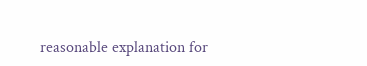reasonable explanation for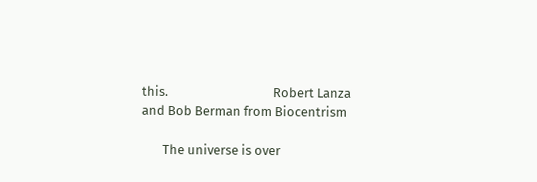this.                                   Robert Lanza and Bob Berman from Biocentrism

       The universe is over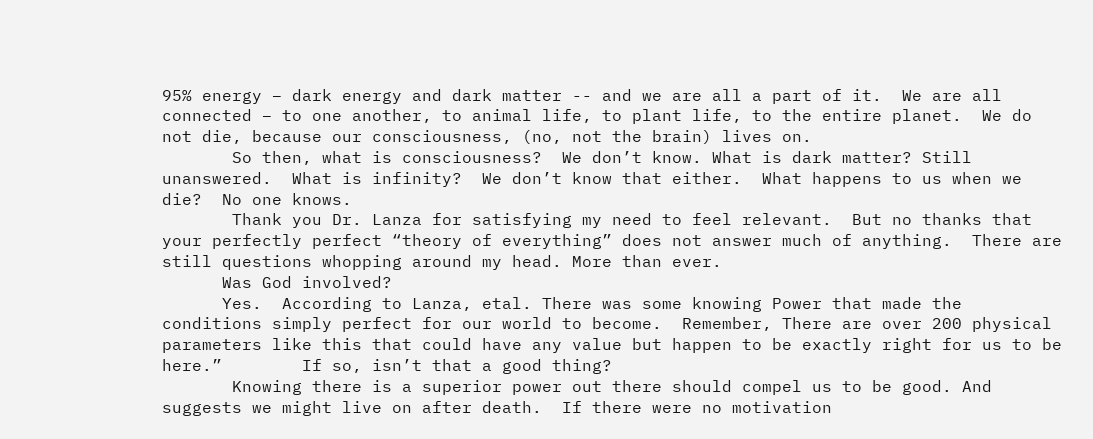95% energy – dark energy and dark matter -- and we are all a part of it.  We are all connected – to one another, to animal life, to plant life, to the entire planet.  We do not die, because our consciousness, (no, not the brain) lives on.
       So then, what is consciousness?  We don’t know. What is dark matter? Still unanswered.  What is infinity?  We don’t know that either.  What happens to us when we die?  No one knows.
       Thank you Dr. Lanza for satisfying my need to feel relevant.  But no thanks that your perfectly perfect “theory of everything” does not answer much of anything.  There are still questions whopping around my head. More than ever.
      Was God involved?
      Yes.  According to Lanza, etal. There was some knowing Power that made the conditions simply perfect for our world to become.  Remember, There are over 200 physical parameters like this that could have any value but happen to be exactly right for us to be here.”        If so, isn’t that a good thing?
       Knowing there is a superior power out there should compel us to be good. And suggests we might live on after death.  If there were no motivation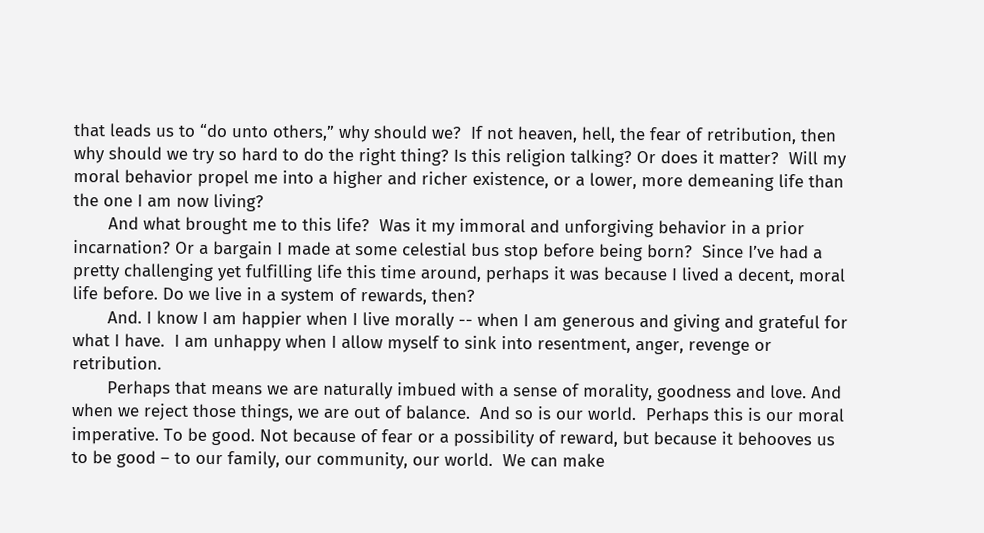that leads us to “do unto others,” why should we?  If not heaven, hell, the fear of retribution, then why should we try so hard to do the right thing? Is this religion talking? Or does it matter?  Will my moral behavior propel me into a higher and richer existence, or a lower, more demeaning life than the one I am now living?
       And what brought me to this life?  Was it my immoral and unforgiving behavior in a prior incarnation? Or a bargain I made at some celestial bus stop before being born?  Since I’ve had a pretty challenging yet fulfilling life this time around, perhaps it was because I lived a decent, moral life before. Do we live in a system of rewards, then?
       And. I know I am happier when I live morally -- when I am generous and giving and grateful for what I have.  I am unhappy when I allow myself to sink into resentment, anger, revenge or retribution.
       Perhaps that means we are naturally imbued with a sense of morality, goodness and love. And when we reject those things, we are out of balance.  And so is our world.  Perhaps this is our moral imperative. To be good. Not because of fear or a possibility of reward, but because it behooves us to be good – to our family, our community, our world.  We can make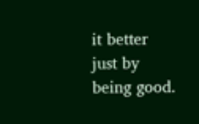it better just by being good.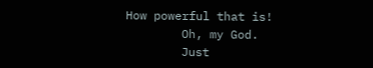How powerful that is!
        Oh, my God.
        Just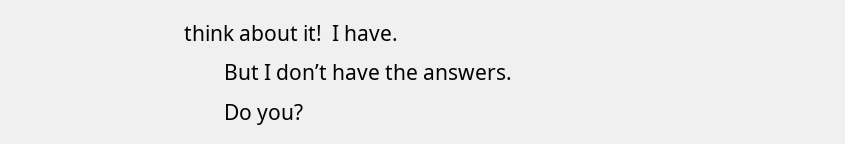think about it!  I have.
        But I don’t have the answers.
        Do you?